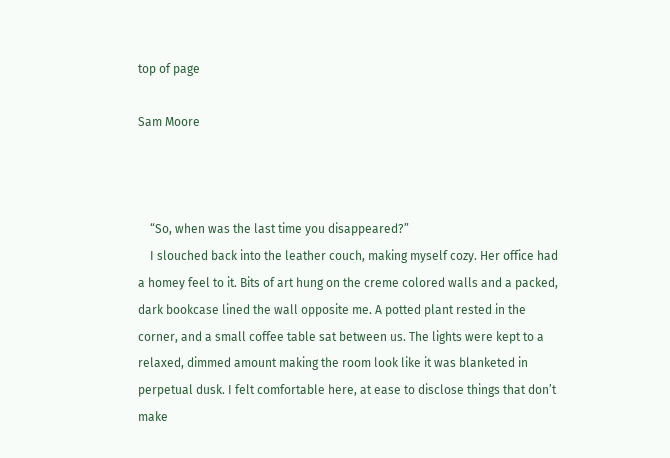top of page

Sam Moore



    “So, when was the last time you disappeared?”
    I slouched back into the leather couch, making myself cozy. Her office had a homey feel to it. Bits of art hung on the creme colored walls and a packed, dark bookcase lined the wall opposite me. A potted plant rested in the corner, and a small coffee table sat between us. The lights were kept to a relaxed, dimmed amount making the room look like it was blanketed in perpetual dusk. I felt comfortable here, at ease to disclose things that don’t make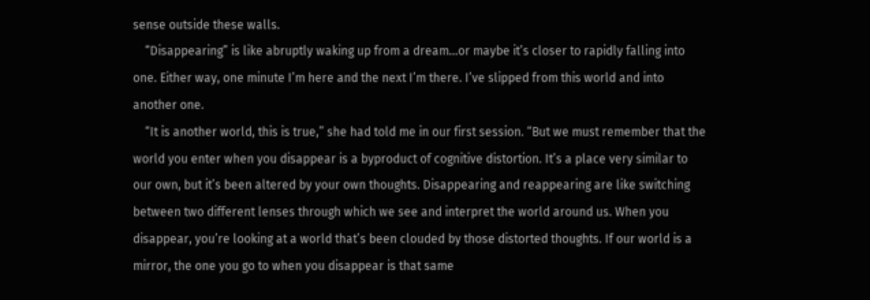sense outside these walls.
    “Disappearing” is like abruptly waking up from a dream...or maybe it’s closer to rapidly falling into one. Either way, one minute I’m here and the next I’m there. I’ve slipped from this world and into another one.
    “It is another world, this is true,” she had told me in our first session. “But we must remember that the world you enter when you disappear is a byproduct of cognitive distortion. It’s a place very similar to our own, but it’s been altered by your own thoughts. Disappearing and reappearing are like switching between two different lenses through which we see and interpret the world around us. When you disappear, you’re looking at a world that’s been clouded by those distorted thoughts. If our world is a mirror, the one you go to when you disappear is that same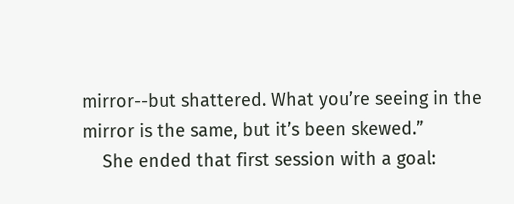mirror--but shattered. What you’re seeing in the mirror is the same, but it’s been skewed.”
    She ended that first session with a goal: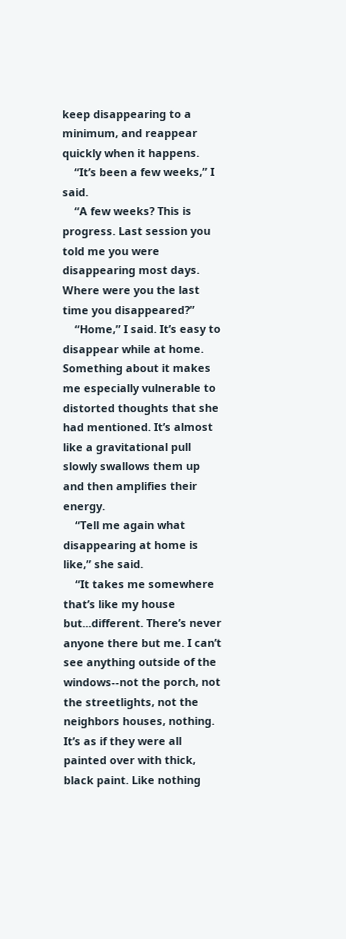keep disappearing to a minimum, and reappear quickly when it happens.
    “It’s been a few weeks,” I said.
    “A few weeks? This is progress. Last session you told me you were disappearing most days. Where were you the last time you disappeared?”
    “Home,” I said. It’s easy to disappear while at home. Something about it makes me especially vulnerable to distorted thoughts that she had mentioned. It’s almost like a gravitational pull slowly swallows them up and then amplifies their energy.
    “Tell me again what disappearing at home is like,” she said.
    “It takes me somewhere that’s like my house but...different. There’s never anyone there but me. I can’t see anything outside of the windows--not the porch, not the streetlights, not the neighbors houses, nothing. It’s as if they were all painted over with thick, black paint. Like nothing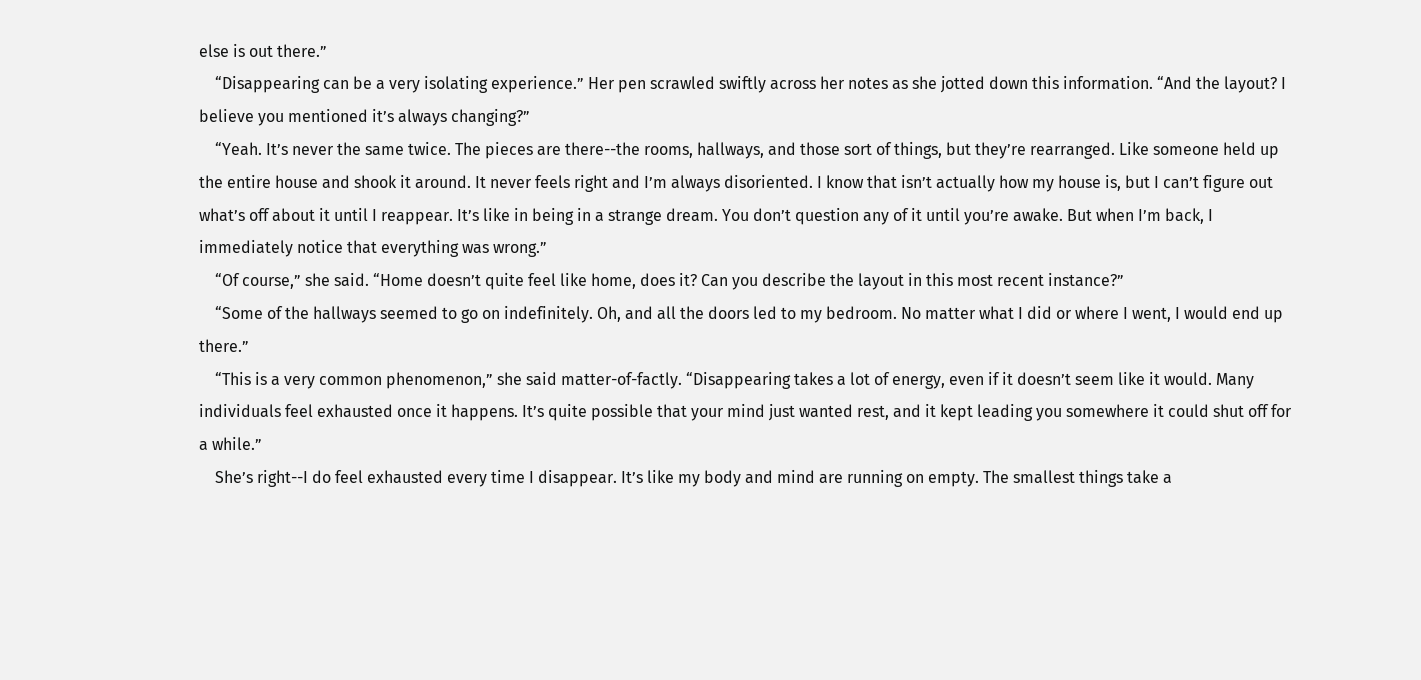else is out there.”
    “Disappearing can be a very isolating experience.” Her pen scrawled swiftly across her notes as she jotted down this information. “And the layout? I believe you mentioned it’s always changing?”
    “Yeah. It’s never the same twice. The pieces are there--the rooms, hallways, and those sort of things, but they’re rearranged. Like someone held up the entire house and shook it around. It never feels right and I’m always disoriented. I know that isn’t actually how my house is, but I can’t figure out what’s off about it until I reappear. It’s like in being in a strange dream. You don’t question any of it until you’re awake. But when I’m back, I immediately notice that everything was wrong.”
    “Of course,” she said. “Home doesn’t quite feel like home, does it? Can you describe the layout in this most recent instance?”
    “Some of the hallways seemed to go on indefinitely. Oh, and all the doors led to my bedroom. No matter what I did or where I went, I would end up there.”
    “This is a very common phenomenon,” she said matter-of-factly. “Disappearing takes a lot of energy, even if it doesn’t seem like it would. Many individuals feel exhausted once it happens. It’s quite possible that your mind just wanted rest, and it kept leading you somewhere it could shut off for a while.”
    She’s right--I do feel exhausted every time I disappear. It’s like my body and mind are running on empty. The smallest things take a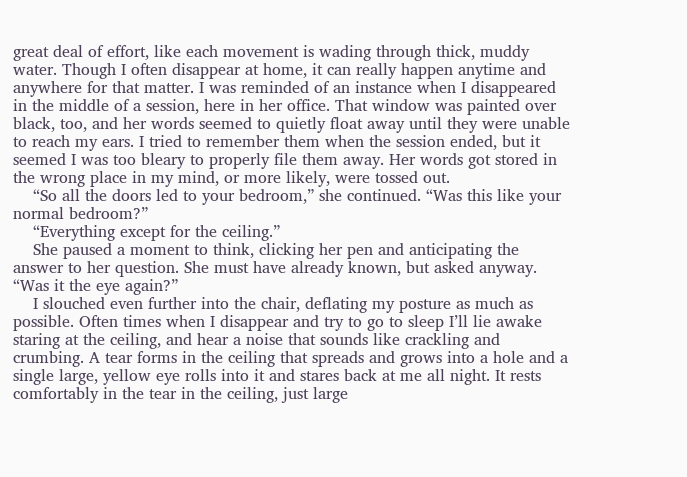great deal of effort, like each movement is wading through thick, muddy water. Though I often disappear at home, it can really happen anytime and anywhere for that matter. I was reminded of an instance when I disappeared in the middle of a session, here in her office. That window was painted over black, too, and her words seemed to quietly float away until they were unable to reach my ears. I tried to remember them when the session ended, but it seemed I was too bleary to properly file them away. Her words got stored in the wrong place in my mind, or more likely, were tossed out.
    “So all the doors led to your bedroom,” she continued. “Was this like your normal bedroom?”
    “Everything except for the ceiling.”
    She paused a moment to think, clicking her pen and anticipating the answer to her question. She must have already known, but asked anyway. “Was it the eye again?”
    I slouched even further into the chair, deflating my posture as much as possible. Often times when I disappear and try to go to sleep I’ll lie awake staring at the ceiling, and hear a noise that sounds like crackling and crumbing. A tear forms in the ceiling that spreads and grows into a hole and a single large, yellow eye rolls into it and stares back at me all night. It rests comfortably in the tear in the ceiling, just large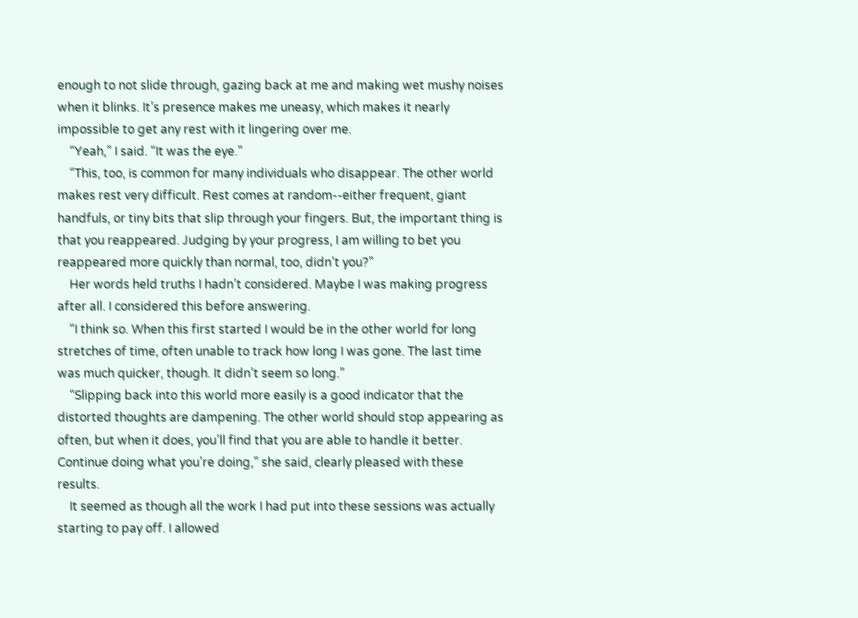enough to not slide through, gazing back at me and making wet mushy noises when it blinks. It’s presence makes me uneasy, which makes it nearly impossible to get any rest with it lingering over me.
    “Yeah,” I said. “It was the eye.”
    “This, too, is common for many individuals who disappear. The other world makes rest very difficult. Rest comes at random--either frequent, giant handfuls, or tiny bits that slip through your fingers. But, the important thing is that you reappeared. Judging by your progress, I am willing to bet you reappeared more quickly than normal, too, didn’t you?”
    Her words held truths I hadn’t considered. Maybe I was making progress after all. I considered this before answering.
    “I think so. When this first started I would be in the other world for long stretches of time, often unable to track how long I was gone. The last time was much quicker, though. It didn’t seem so long.”
    “Slipping back into this world more easily is a good indicator that the distorted thoughts are dampening. The other world should stop appearing as often, but when it does, you’ll find that you are able to handle it better. Continue doing what you’re doing,” she said, clearly pleased with these results.
    It seemed as though all the work I had put into these sessions was actually starting to pay off. I allowed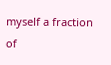myself a fraction of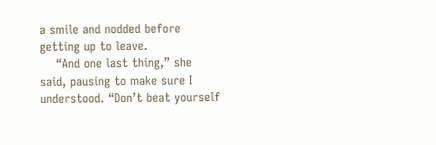a smile and nodded before getting up to leave.
    “And one last thing,” she said, pausing to make sure I understood. “Don’t beat yourself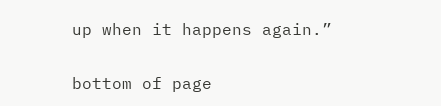up when it happens again.”

bottom of page